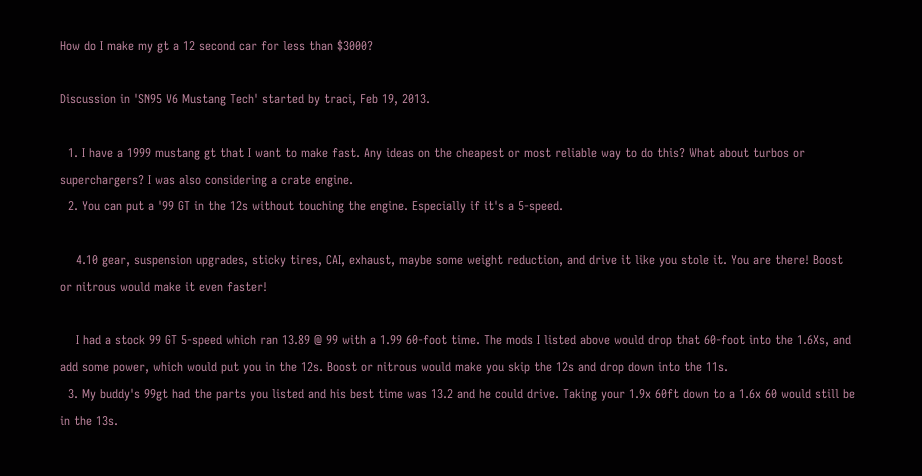How do I make my gt a 12 second car for less than $3000?

Discussion in 'SN95 V6 Mustang Tech' started by traci, Feb 19, 2013.

  1. I have a 1999 mustang gt that I want to make fast. Any ideas on the cheapest or most reliable way to do this? What about turbos or superchargers? I was also considering a crate engine.
  2. You can put a '99 GT in the 12s without touching the engine. Especially if it's a 5-speed.

    4.10 gear, suspension upgrades, sticky tires, CAI, exhaust, maybe some weight reduction, and drive it like you stole it. You are there! Boost or nitrous would make it even faster!

    I had a stock 99 GT 5-speed which ran 13.89 @ 99 with a 1.99 60-foot time. The mods I listed above would drop that 60-foot into the 1.6Xs, and add some power, which would put you in the 12s. Boost or nitrous would make you skip the 12s and drop down into the 11s.
  3. My buddy's 99gt had the parts you listed and his best time was 13.2 and he could drive. Taking your 1.9x 60ft down to a 1.6x 60 would still be in the 13s.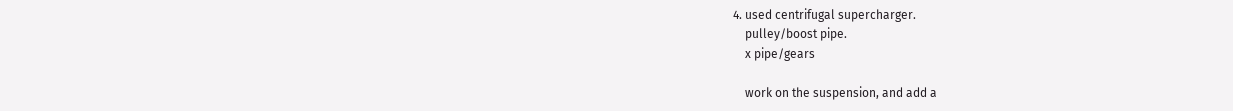4. used centrifugal supercharger.
    pulley/boost pipe.
    x pipe/gears

    work on the suspension, and add a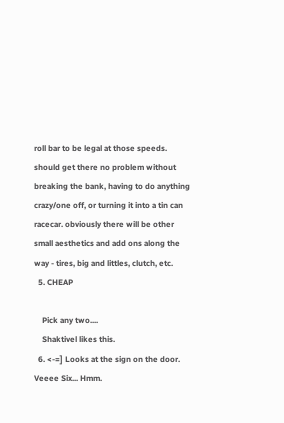roll bar to be legal at those speeds. should get there no problem without breaking the bank, having to do anything crazy/one off, or turning it into a tin can racecar. obviously there will be other small aesthetics and add ons along the way - tires, big and littles, clutch, etc.
  5. CHEAP

    Pick any two....
    Shaktivel likes this.
  6. <-=] Looks at the sign on the door. Veeee Six... Hmm.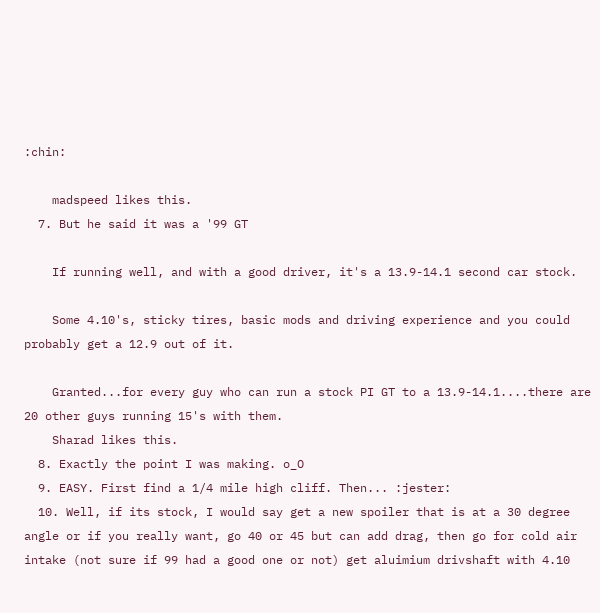:chin:

    madspeed likes this.
  7. But he said it was a '99 GT

    If running well, and with a good driver, it's a 13.9-14.1 second car stock.

    Some 4.10's, sticky tires, basic mods and driving experience and you could probably get a 12.9 out of it.

    Granted...for every guy who can run a stock PI GT to a 13.9-14.1....there are 20 other guys running 15's with them.
    Sharad likes this.
  8. Exactly the point I was making. o_O
  9. EASY. First find a 1/4 mile high cliff. Then... :jester:
  10. Well, if its stock, I would say get a new spoiler that is at a 30 degree angle or if you really want, go 40 or 45 but can add drag, then go for cold air intake (not sure if 99 had a good one or not) get aluimium drivshaft with 4.10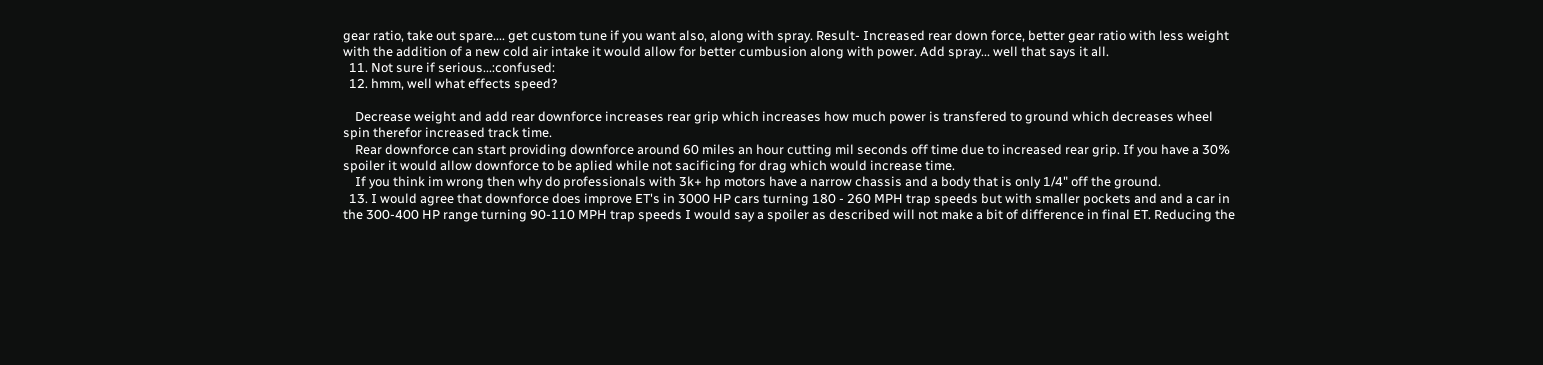gear ratio, take out spare.... get custom tune if you want also, along with spray. Result- Increased rear down force, better gear ratio with less weight with the addition of a new cold air intake it would allow for better cumbusion along with power. Add spray... well that says it all.
  11. Not sure if serious...:confused:
  12. hmm, well what effects speed?

    Decrease weight and add rear downforce increases rear grip which increases how much power is transfered to ground which decreases wheel spin therefor increased track time.
    Rear downforce can start providing downforce around 60 miles an hour cutting mil seconds off time due to increased rear grip. If you have a 30% spoiler it would allow downforce to be aplied while not sacificing for drag which would increase time.
    If you think im wrong then why do professionals with 3k+ hp motors have a narrow chassis and a body that is only 1/4" off the ground.
  13. I would agree that downforce does improve ET's in 3000 HP cars turning 180 - 260 MPH trap speeds but with smaller pockets and and a car in the 300-400 HP range turning 90-110 MPH trap speeds I would say a spoiler as described will not make a bit of difference in final ET. Reducing the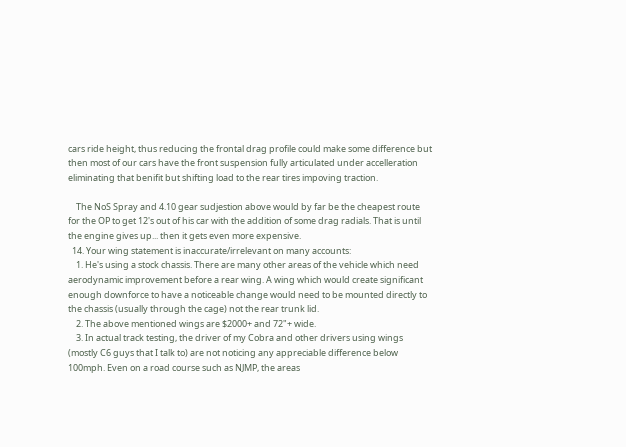cars ride height, thus reducing the frontal drag profile could make some difference but then most of our cars have the front suspension fully articulated under accelleration eliminating that benifit but shifting load to the rear tires impoving traction.

    The NoS Spray and 4.10 gear sudjestion above would by far be the cheapest route for the OP to get 12's out of his car with the addition of some drag radials. That is until the engine gives up... then it gets even more expensive.
  14. Your wing statement is inaccurate/irrelevant on many accounts:
    1. He's using a stock chassis. There are many other areas of the vehicle which need aerodynamic improvement before a rear wing. A wing which would create significant enough downforce to have a noticeable change would need to be mounted directly to the chassis (usually through the cage) not the rear trunk lid.
    2. The above mentioned wings are $2000+ and 72"+ wide.
    3. In actual track testing, the driver of my Cobra and other drivers using wings (mostly C6 guys that I talk to) are not noticing any appreciable difference below 100mph. Even on a road course such as NJMP, the areas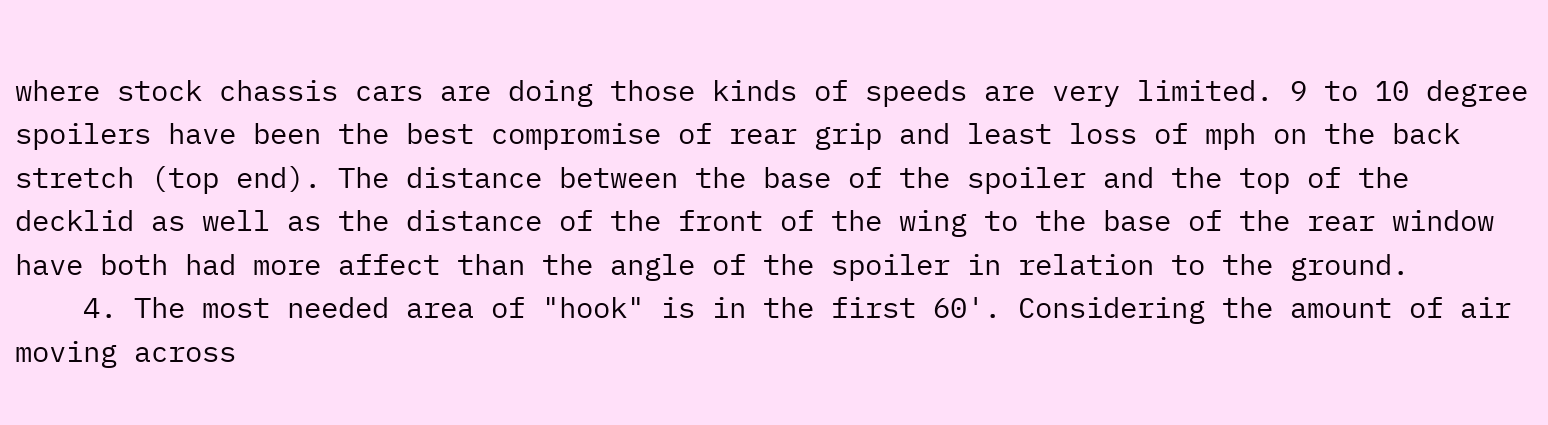where stock chassis cars are doing those kinds of speeds are very limited. 9 to 10 degree spoilers have been the best compromise of rear grip and least loss of mph on the back stretch (top end). The distance between the base of the spoiler and the top of the decklid as well as the distance of the front of the wing to the base of the rear window have both had more affect than the angle of the spoiler in relation to the ground.
    4. The most needed area of "hook" is in the first 60'. Considering the amount of air moving across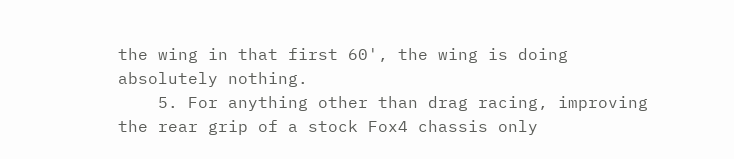the wing in that first 60', the wing is doing absolutely nothing.
    5. For anything other than drag racing, improving the rear grip of a stock Fox4 chassis only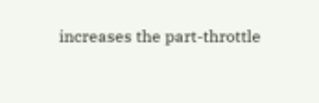increases the part-throttle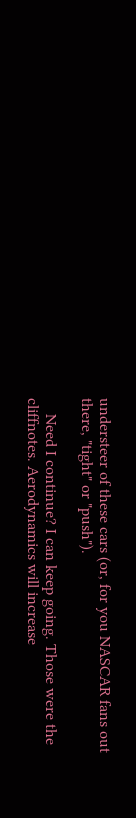understeer of these cars (or, for you NASCAR fans out there, "tight" or "push").

    Need I continue? I can keep going. Those were the cliffnotes. Aerodynamics will increase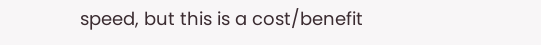speed, but this is a cost/benefit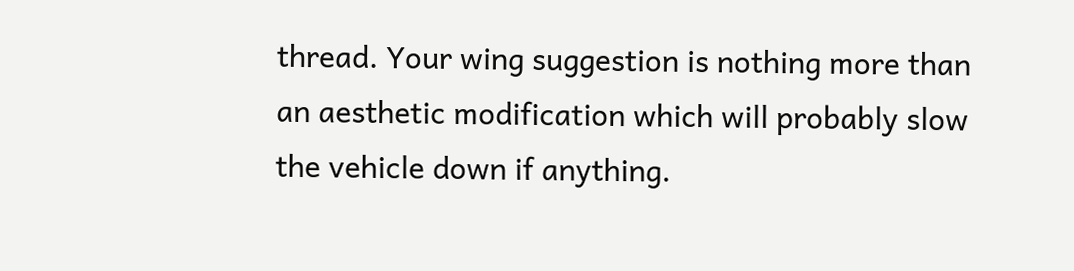thread. Your wing suggestion is nothing more than an aesthetic modification which will probably slow the vehicle down if anything.